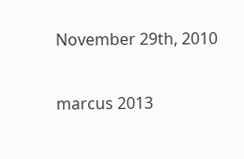November 29th, 2010

marcus 2013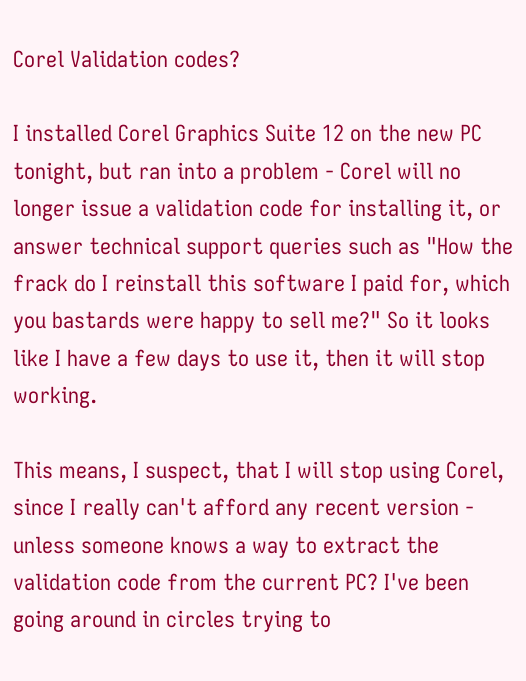Corel Validation codes?

I installed Corel Graphics Suite 12 on the new PC tonight, but ran into a problem - Corel will no longer issue a validation code for installing it, or answer technical support queries such as "How the frack do I reinstall this software I paid for, which you bastards were happy to sell me?" So it looks like I have a few days to use it, then it will stop working.

This means, I suspect, that I will stop using Corel, since I really can't afford any recent version - unless someone knows a way to extract the validation code from the current PC? I've been going around in circles trying to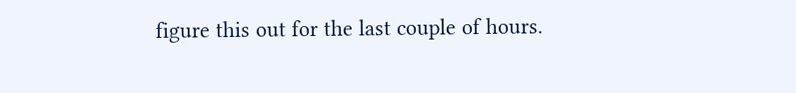figure this out for the last couple of hours.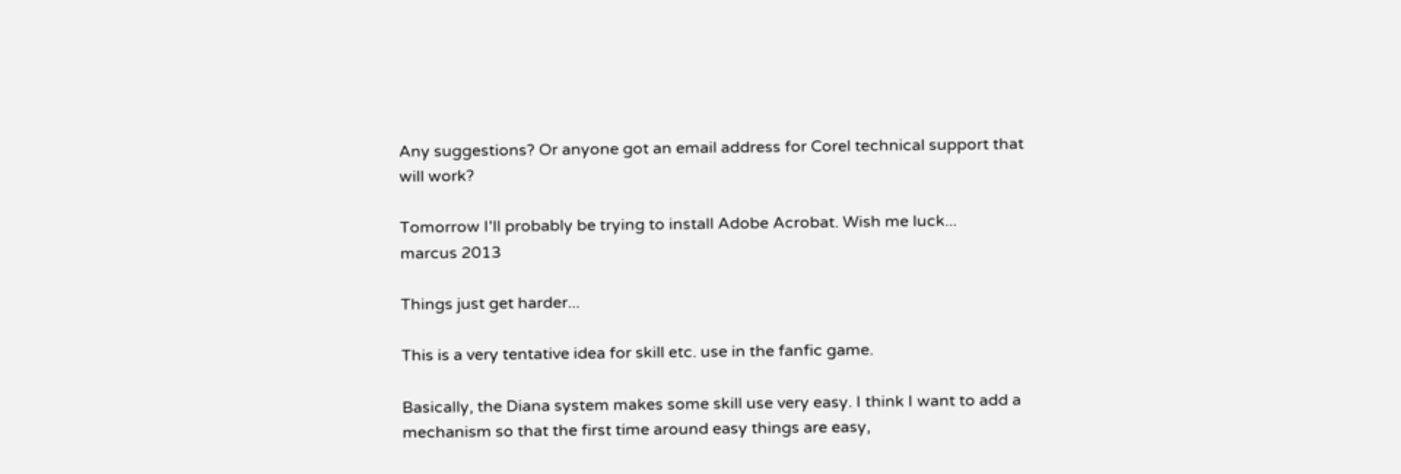Any suggestions? Or anyone got an email address for Corel technical support that will work?

Tomorrow I'll probably be trying to install Adobe Acrobat. Wish me luck...
marcus 2013

Things just get harder...

This is a very tentative idea for skill etc. use in the fanfic game.

Basically, the Diana system makes some skill use very easy. I think I want to add a mechanism so that the first time around easy things are easy,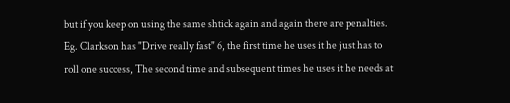but if you keep on using the same shtick again and again there are penalties. Eg. Clarkson has "Drive really fast" 6, the first time he uses it he just has to roll one success, The second time and subsequent times he uses it he needs at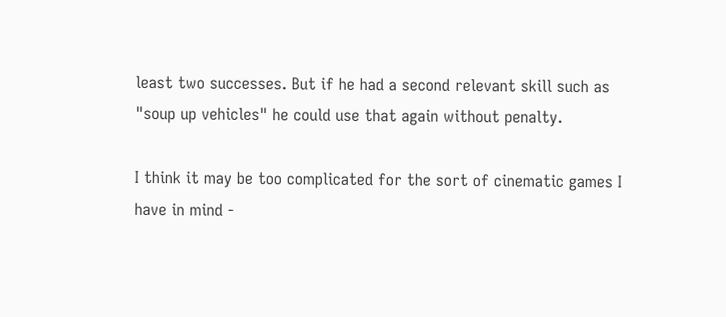least two successes. But if he had a second relevant skill such as "soup up vehicles" he could use that again without penalty.

I think it may be too complicated for the sort of cinematic games I have in mind -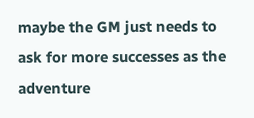maybe the GM just needs to ask for more successes as the adventure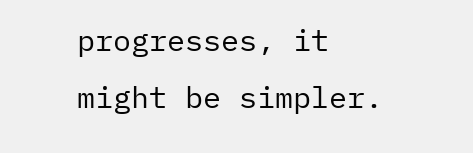progresses, it might be simpler.